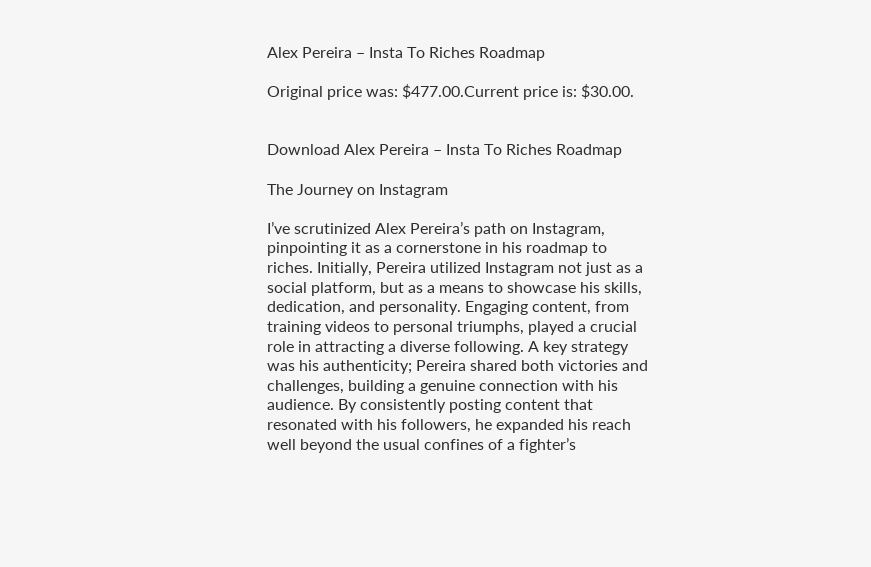Alex Pereira – Insta To Riches Roadmap

Original price was: $477.00.Current price is: $30.00.


Download Alex Pereira – Insta To Riches Roadmap

The Journey on Instagram

I’ve scrutinized Alex Pereira’s path on Instagram, pinpointing it as a cornerstone in his roadmap to riches. Initially, Pereira utilized Instagram not just as a social platform, but as a means to showcase his skills, dedication, and personality. Engaging content, from training videos to personal triumphs, played a crucial role in attracting a diverse following. A key strategy was his authenticity; Pereira shared both victories and challenges, building a genuine connection with his audience. By consistently posting content that resonated with his followers, he expanded his reach well beyond the usual confines of a fighter’s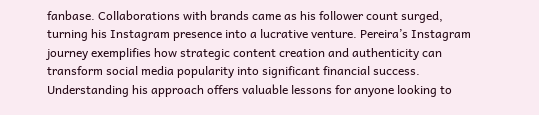fanbase. Collaborations with brands came as his follower count surged, turning his Instagram presence into a lucrative venture. Pereira’s Instagram journey exemplifies how strategic content creation and authenticity can transform social media popularity into significant financial success. Understanding his approach offers valuable lessons for anyone looking to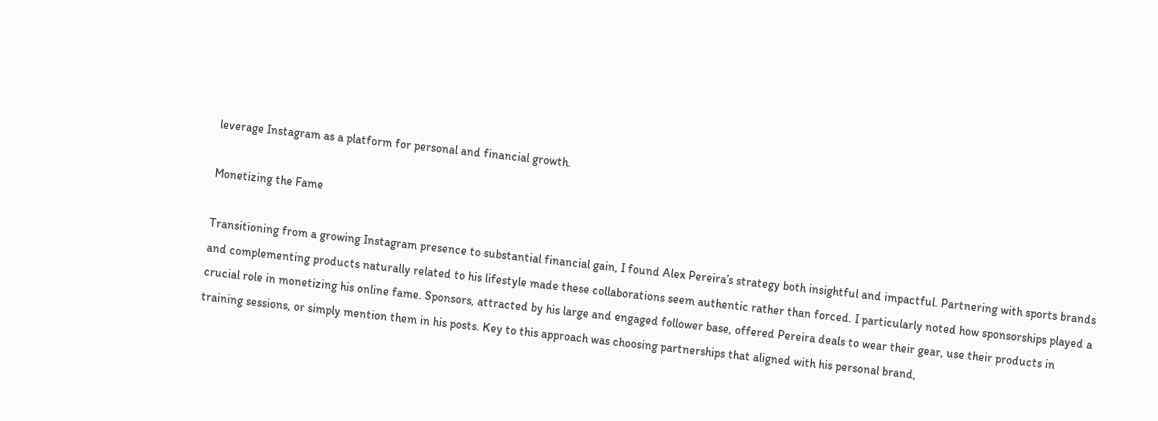leverage Instagram as a platform for personal and financial growth.

Monetizing the Fame

Transitioning from a growing Instagram presence to substantial financial gain, I found Alex Pereira’s strategy both insightful and impactful. Partnering with sports brands and complementing products naturally related to his lifestyle made these collaborations seem authentic rather than forced. I particularly noted how sponsorships played a crucial role in monetizing his online fame. Sponsors, attracted by his large and engaged follower base, offered Pereira deals to wear their gear, use their products in training sessions, or simply mention them in his posts. Key to this approach was choosing partnerships that aligned with his personal brand,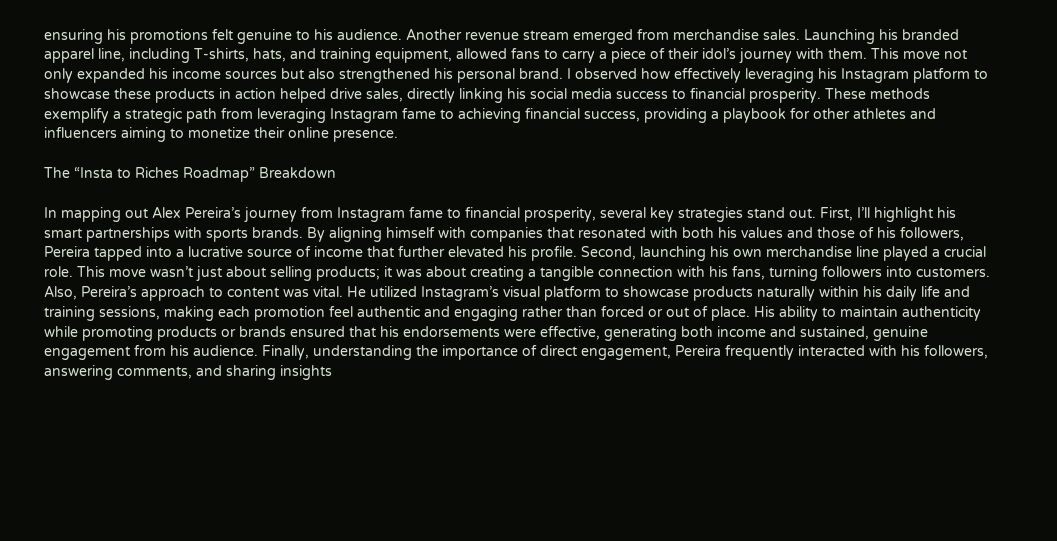ensuring his promotions felt genuine to his audience. Another revenue stream emerged from merchandise sales. Launching his branded apparel line, including T-shirts, hats, and training equipment, allowed fans to carry a piece of their idol’s journey with them. This move not only expanded his income sources but also strengthened his personal brand. I observed how effectively leveraging his Instagram platform to showcase these products in action helped drive sales, directly linking his social media success to financial prosperity. These methods exemplify a strategic path from leveraging Instagram fame to achieving financial success, providing a playbook for other athletes and influencers aiming to monetize their online presence.

The “Insta to Riches Roadmap” Breakdown

In mapping out Alex Pereira’s journey from Instagram fame to financial prosperity, several key strategies stand out. First, I’ll highlight his smart partnerships with sports brands. By aligning himself with companies that resonated with both his values and those of his followers, Pereira tapped into a lucrative source of income that further elevated his profile. Second, launching his own merchandise line played a crucial role. This move wasn’t just about selling products; it was about creating a tangible connection with his fans, turning followers into customers. Also, Pereira’s approach to content was vital. He utilized Instagram’s visual platform to showcase products naturally within his daily life and training sessions, making each promotion feel authentic and engaging rather than forced or out of place. His ability to maintain authenticity while promoting products or brands ensured that his endorsements were effective, generating both income and sustained, genuine engagement from his audience. Finally, understanding the importance of direct engagement, Pereira frequently interacted with his followers, answering comments, and sharing insights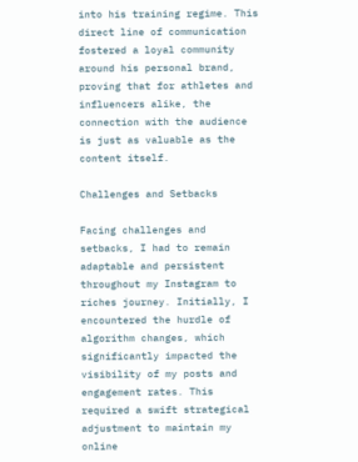into his training regime. This direct line of communication fostered a loyal community around his personal brand, proving that for athletes and influencers alike, the connection with the audience is just as valuable as the content itself.

Challenges and Setbacks

Facing challenges and setbacks, I had to remain adaptable and persistent throughout my Instagram to riches journey. Initially, I encountered the hurdle of algorithm changes, which significantly impacted the visibility of my posts and engagement rates. This required a swift strategical adjustment to maintain my online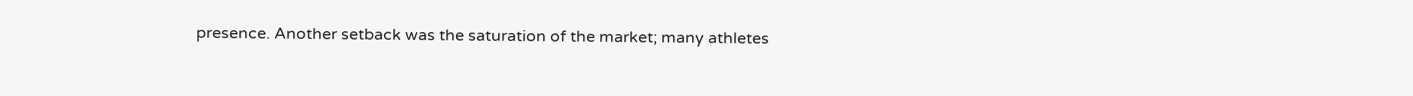presence. Another setback was the saturation of the market; many athletes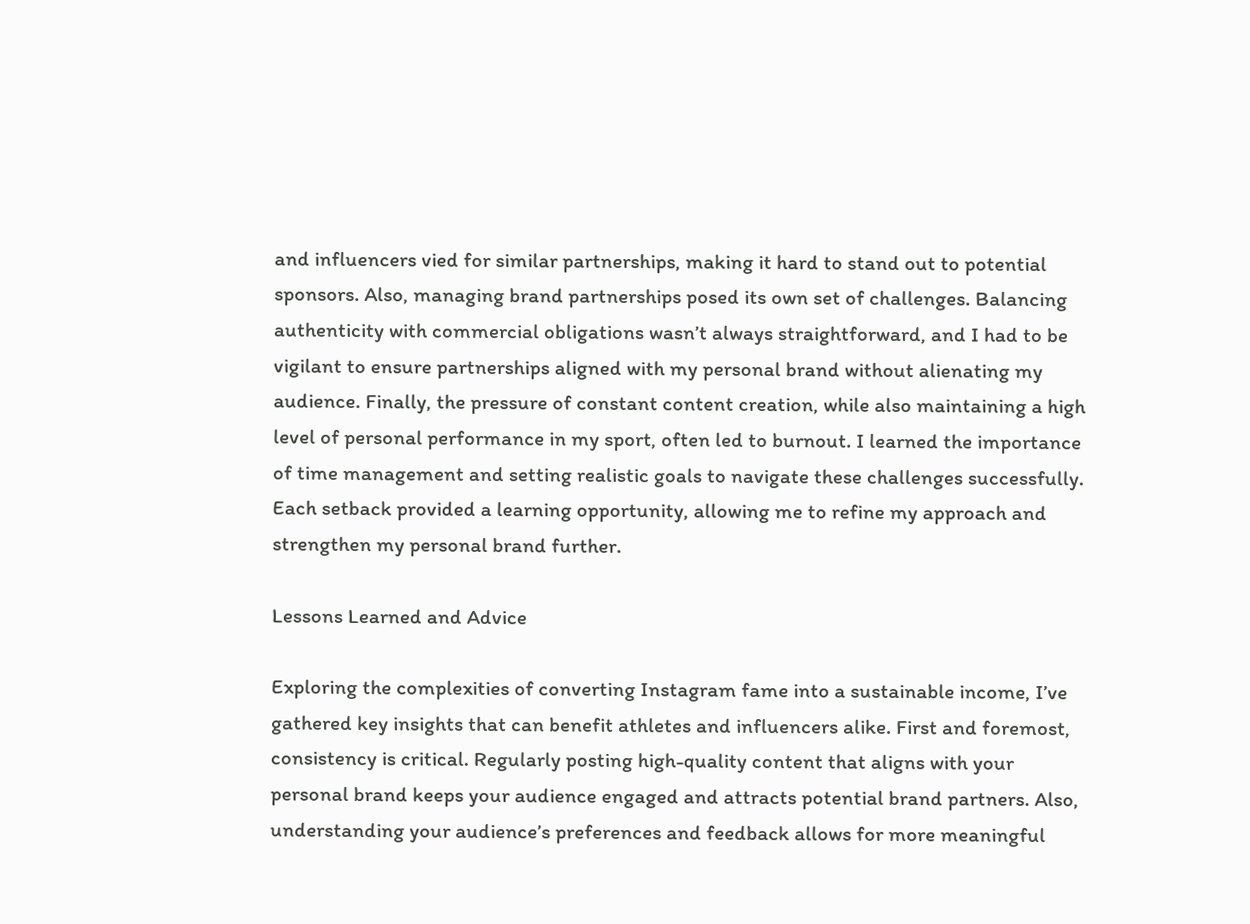and influencers vied for similar partnerships, making it hard to stand out to potential sponsors. Also, managing brand partnerships posed its own set of challenges. Balancing authenticity with commercial obligations wasn’t always straightforward, and I had to be vigilant to ensure partnerships aligned with my personal brand without alienating my audience. Finally, the pressure of constant content creation, while also maintaining a high level of personal performance in my sport, often led to burnout. I learned the importance of time management and setting realistic goals to navigate these challenges successfully. Each setback provided a learning opportunity, allowing me to refine my approach and strengthen my personal brand further.

Lessons Learned and Advice

Exploring the complexities of converting Instagram fame into a sustainable income, I’ve gathered key insights that can benefit athletes and influencers alike. First and foremost, consistency is critical. Regularly posting high-quality content that aligns with your personal brand keeps your audience engaged and attracts potential brand partners. Also, understanding your audience’s preferences and feedback allows for more meaningful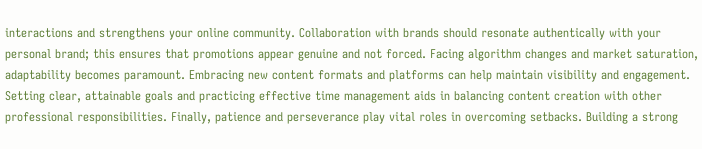interactions and strengthens your online community. Collaboration with brands should resonate authentically with your personal brand; this ensures that promotions appear genuine and not forced. Facing algorithm changes and market saturation, adaptability becomes paramount. Embracing new content formats and platforms can help maintain visibility and engagement. Setting clear, attainable goals and practicing effective time management aids in balancing content creation with other professional responsibilities. Finally, patience and perseverance play vital roles in overcoming setbacks. Building a strong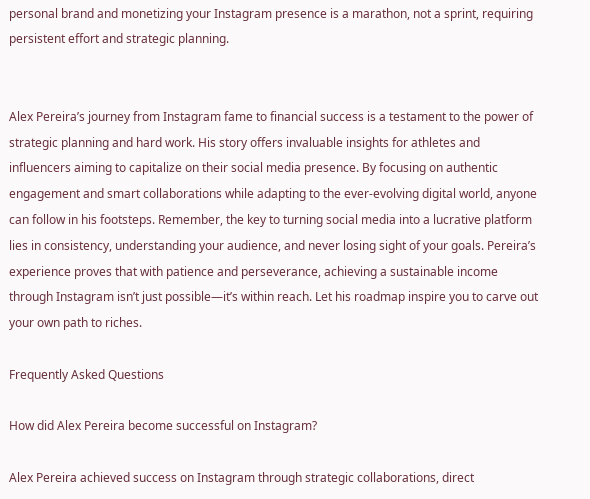personal brand and monetizing your Instagram presence is a marathon, not a sprint, requiring persistent effort and strategic planning.


Alex Pereira’s journey from Instagram fame to financial success is a testament to the power of strategic planning and hard work. His story offers invaluable insights for athletes and influencers aiming to capitalize on their social media presence. By focusing on authentic engagement and smart collaborations while adapting to the ever-evolving digital world, anyone can follow in his footsteps. Remember, the key to turning social media into a lucrative platform lies in consistency, understanding your audience, and never losing sight of your goals. Pereira’s experience proves that with patience and perseverance, achieving a sustainable income through Instagram isn’t just possible—it’s within reach. Let his roadmap inspire you to carve out your own path to riches.

Frequently Asked Questions

How did Alex Pereira become successful on Instagram?

Alex Pereira achieved success on Instagram through strategic collaborations, direct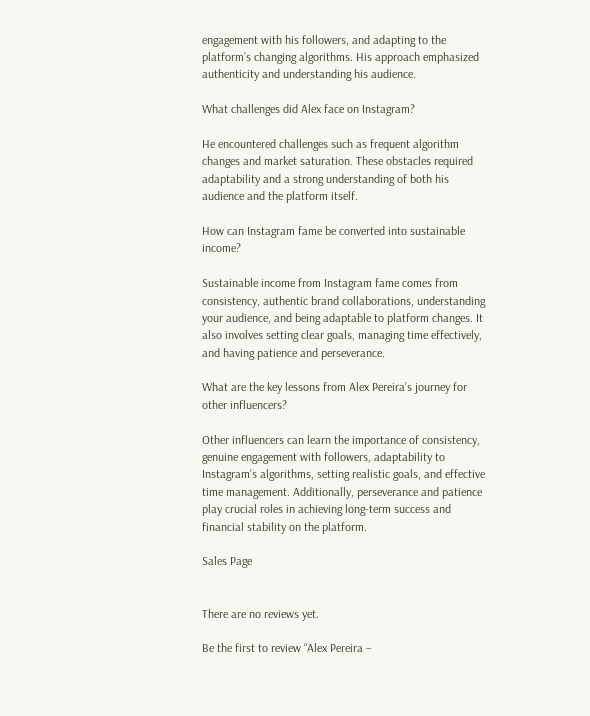engagement with his followers, and adapting to the platform’s changing algorithms. His approach emphasized authenticity and understanding his audience.

What challenges did Alex face on Instagram?

He encountered challenges such as frequent algorithm changes and market saturation. These obstacles required adaptability and a strong understanding of both his audience and the platform itself.

How can Instagram fame be converted into sustainable income?

Sustainable income from Instagram fame comes from consistency, authentic brand collaborations, understanding your audience, and being adaptable to platform changes. It also involves setting clear goals, managing time effectively, and having patience and perseverance.

What are the key lessons from Alex Pereira’s journey for other influencers?

Other influencers can learn the importance of consistency, genuine engagement with followers, adaptability to Instagram’s algorithms, setting realistic goals, and effective time management. Additionally, perseverance and patience play crucial roles in achieving long-term success and financial stability on the platform.

Sales Page


There are no reviews yet.

Be the first to review “Alex Pereira –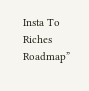Insta To Riches Roadmap”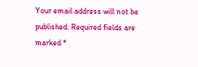Your email address will not be published. Required fields are marked *